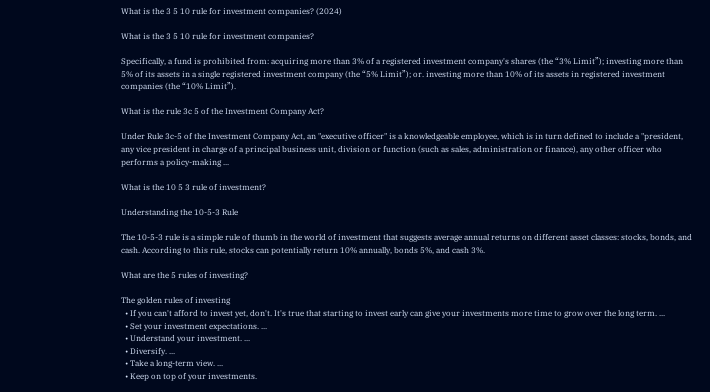What is the 3 5 10 rule for investment companies? (2024)

What is the 3 5 10 rule for investment companies?

Specifically, a fund is prohibited from: acquiring more than 3% of a registered investment company's shares (the “3% Limit”); investing more than 5% of its assets in a single registered investment company (the “5% Limit”); or. investing more than 10% of its assets in registered investment companies (the “10% Limit”).

What is the rule 3c 5 of the Investment Company Act?

Under Rule 3c-5 of the Investment Company Act, an "executive officer" is a knowledgeable employee, which is in turn defined to include a "president, any vice president in charge of a principal business unit, division or function (such as sales, administration or finance), any other officer who performs a policy-making ...

What is the 10 5 3 rule of investment?

Understanding the 10-5-3 Rule

The 10-5-3 rule is a simple rule of thumb in the world of investment that suggests average annual returns on different asset classes: stocks, bonds, and cash. According to this rule, stocks can potentially return 10% annually, bonds 5%, and cash 3%.

What are the 5 rules of investing?

The golden rules of investing
  • If you can't afford to invest yet, don't. It's true that starting to invest early can give your investments more time to grow over the long term. ...
  • Set your investment expectations. ...
  • Understand your investment. ...
  • Diversify. ...
  • Take a long-term view. ...
  • Keep on top of your investments.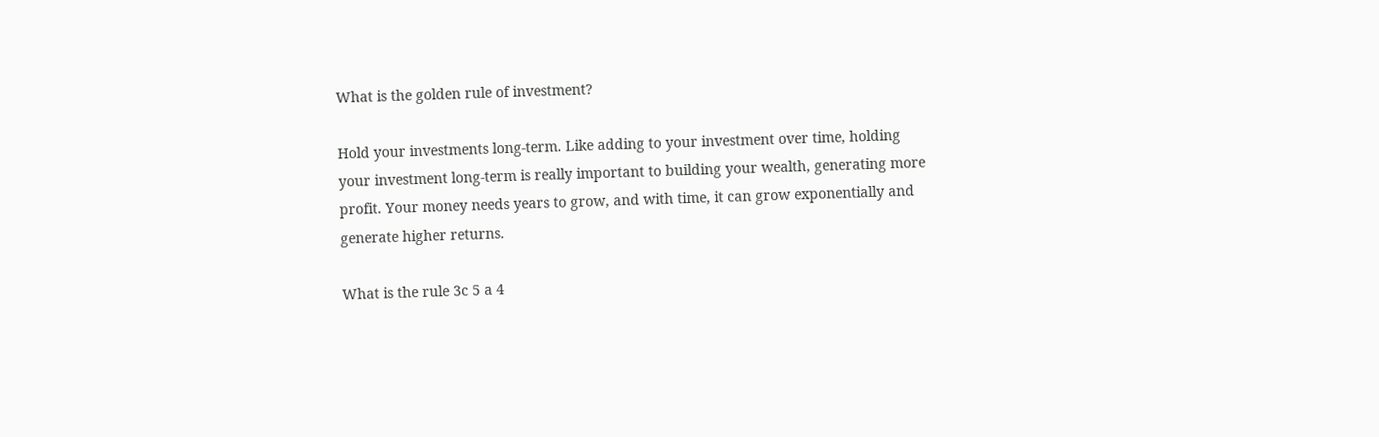What is the golden rule of investment?

Hold your investments long-term. Like adding to your investment over time, holding your investment long-term is really important to building your wealth, generating more profit. Your money needs years to grow, and with time, it can grow exponentially and generate higher returns.

What is the rule 3c 5 a 4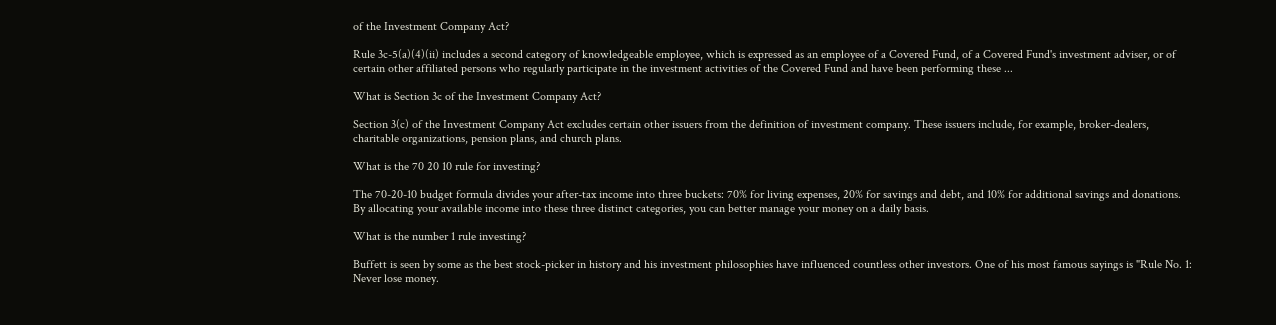of the Investment Company Act?

Rule 3c-5(a)(4)(ii) includes a second category of knowledgeable employee, which is expressed as an employee of a Covered Fund, of a Covered Fund's investment adviser, or of certain other affiliated persons who regularly participate in the investment activities of the Covered Fund and have been performing these ...

What is Section 3c of the Investment Company Act?

Section 3(c) of the Investment Company Act excludes certain other issuers from the definition of investment company. These issuers include, for example, broker-dealers, charitable organizations, pension plans, and church plans.

What is the 70 20 10 rule for investing?

The 70-20-10 budget formula divides your after-tax income into three buckets: 70% for living expenses, 20% for savings and debt, and 10% for additional savings and donations. By allocating your available income into these three distinct categories, you can better manage your money on a daily basis.

What is the number 1 rule investing?

Buffett is seen by some as the best stock-picker in history and his investment philosophies have influenced countless other investors. One of his most famous sayings is "Rule No. 1: Never lose money.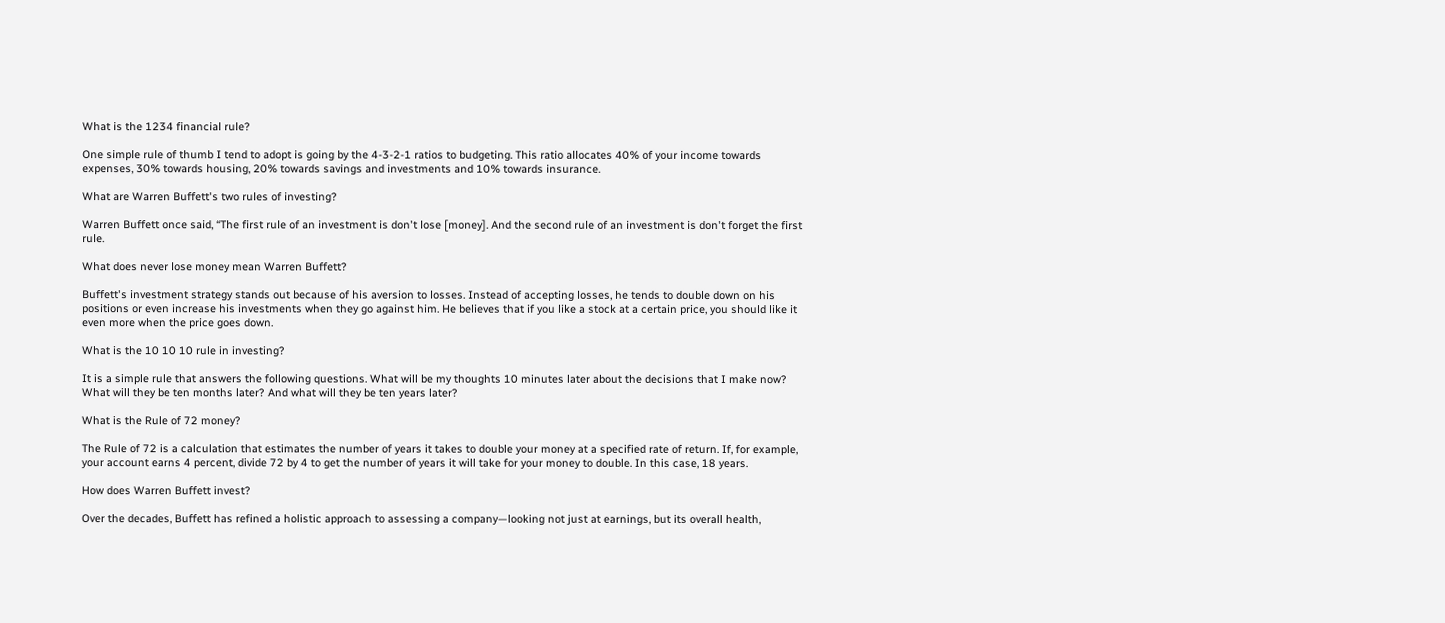What is the 1234 financial rule?

One simple rule of thumb I tend to adopt is going by the 4-3-2-1 ratios to budgeting. This ratio allocates 40% of your income towards expenses, 30% towards housing, 20% towards savings and investments and 10% towards insurance.

What are Warren Buffett's two rules of investing?

Warren Buffett once said, “The first rule of an investment is don't lose [money]. And the second rule of an investment is don't forget the first rule.

What does never lose money mean Warren Buffett?

Buffett's investment strategy stands out because of his aversion to losses. Instead of accepting losses, he tends to double down on his positions or even increase his investments when they go against him. He believes that if you like a stock at a certain price, you should like it even more when the price goes down.

What is the 10 10 10 rule in investing?

It is a simple rule that answers the following questions. What will be my thoughts 10 minutes later about the decisions that I make now? What will they be ten months later? And what will they be ten years later?

What is the Rule of 72 money?

The Rule of 72 is a calculation that estimates the number of years it takes to double your money at a specified rate of return. If, for example, your account earns 4 percent, divide 72 by 4 to get the number of years it will take for your money to double. In this case, 18 years.

How does Warren Buffett invest?

Over the decades, Buffett has refined a holistic approach to assessing a company—looking not just at earnings, but its overall health,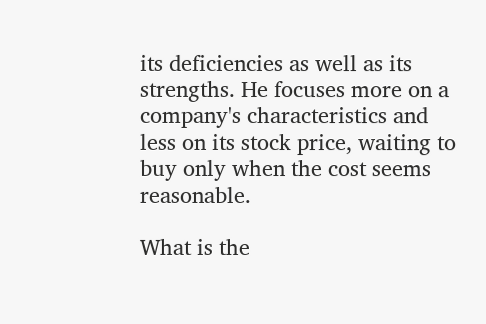its deficiencies as well as its strengths. He focuses more on a company's characteristics and less on its stock price, waiting to buy only when the cost seems reasonable.

What is the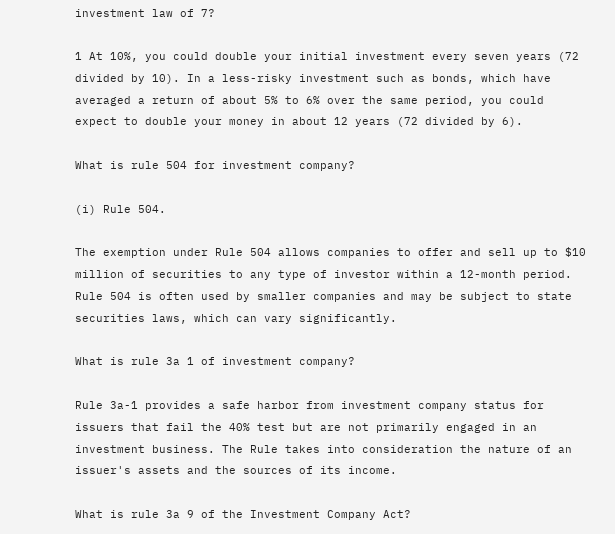investment law of 7?

1 At 10%, you could double your initial investment every seven years (72 divided by 10). In a less-risky investment such as bonds, which have averaged a return of about 5% to 6% over the same period, you could expect to double your money in about 12 years (72 divided by 6).

What is rule 504 for investment company?

(i) Rule 504.

The exemption under Rule 504 allows companies to offer and sell up to $10 million of securities to any type of investor within a 12-month period. Rule 504 is often used by smaller companies and may be subject to state securities laws, which can vary significantly.

What is rule 3a 1 of investment company?

Rule 3a-1 provides a safe harbor from investment company status for issuers that fail the 40% test but are not primarily engaged in an investment business. The Rule takes into consideration the nature of an issuer's assets and the sources of its income.

What is rule 3a 9 of the Investment Company Act?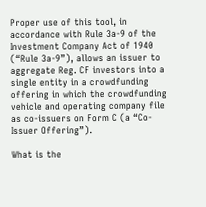Proper use of this tool, in accordance with Rule 3a-9 of the Investment Company Act of 1940 (“Rule 3a-9”), allows an issuer to aggregate Reg. CF investors into a single entity in a crowdfunding offering in which the crowdfunding vehicle and operating company file as co-issuers on Form C (a “Co-Issuer Offering”).

What is the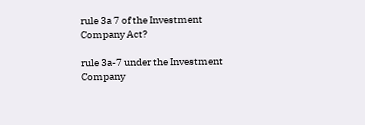rule 3a 7 of the Investment Company Act?

rule 3a-7 under the Investment Company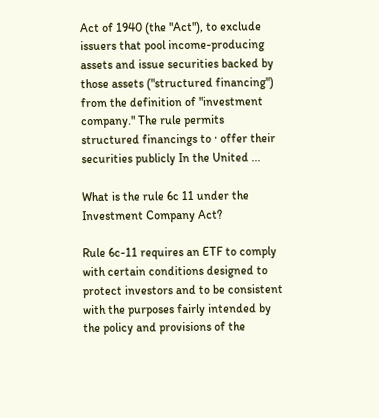Act of 1940 (the "Act"), to exclude issuers that pool income-producing assets and issue securities backed by those assets ("structured financing") from the definition of "investment company." The rule permits structured financings to · offer their securities publicly In the United ...

What is the rule 6c 11 under the Investment Company Act?

Rule 6c-11 requires an ETF to comply with certain conditions designed to protect investors and to be consistent with the purposes fairly intended by the policy and provisions of the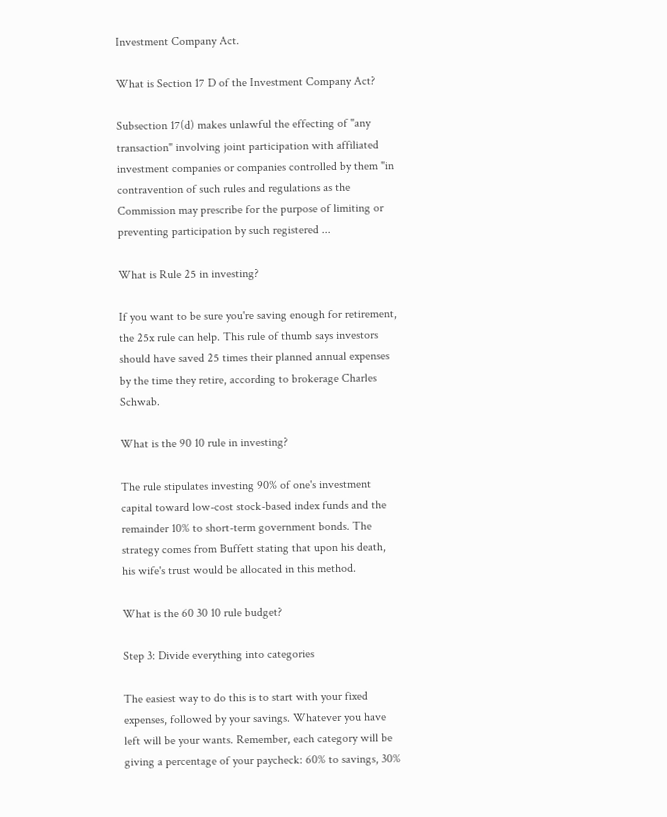Investment Company Act.

What is Section 17 D of the Investment Company Act?

Subsection 17(d) makes unlawful the effecting of "any transaction" involving joint participation with affiliated investment companies or companies controlled by them "in contravention of such rules and regulations as the Commission may prescribe for the purpose of limiting or preventing participation by such registered ...

What is Rule 25 in investing?

If you want to be sure you're saving enough for retirement, the 25x rule can help. This rule of thumb says investors should have saved 25 times their planned annual expenses by the time they retire, according to brokerage Charles Schwab.

What is the 90 10 rule in investing?

The rule stipulates investing 90% of one's investment capital toward low-cost stock-based index funds and the remainder 10% to short-term government bonds. The strategy comes from Buffett stating that upon his death, his wife's trust would be allocated in this method.

What is the 60 30 10 rule budget?

Step 3: Divide everything into categories

The easiest way to do this is to start with your fixed expenses, followed by your savings. Whatever you have left will be your wants. Remember, each category will be giving a percentage of your paycheck: 60% to savings, 30%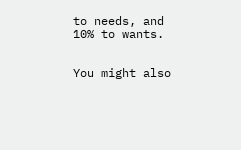to needs, and 10% to wants.


You might also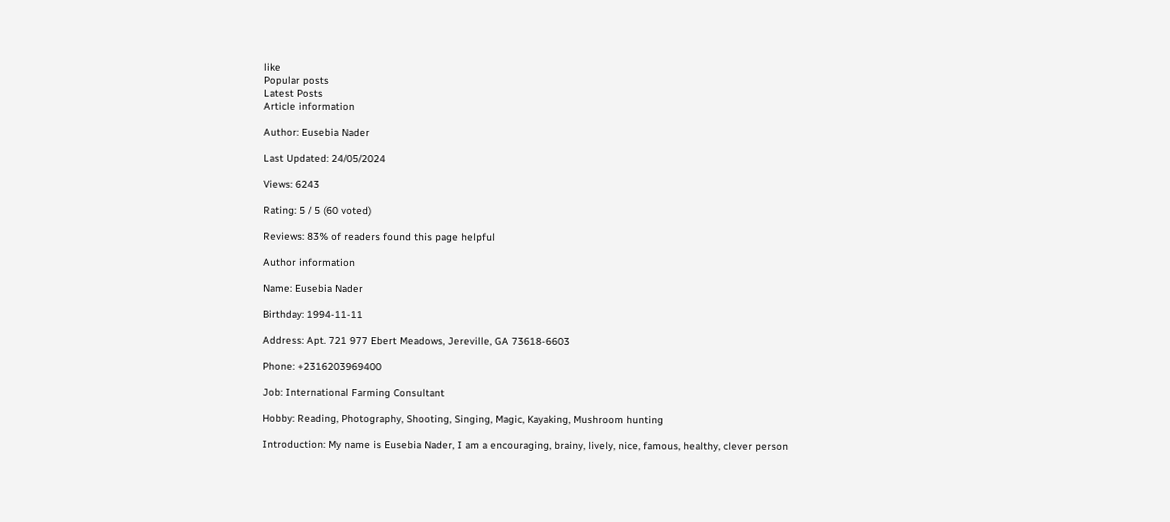like
Popular posts
Latest Posts
Article information

Author: Eusebia Nader

Last Updated: 24/05/2024

Views: 6243

Rating: 5 / 5 (60 voted)

Reviews: 83% of readers found this page helpful

Author information

Name: Eusebia Nader

Birthday: 1994-11-11

Address: Apt. 721 977 Ebert Meadows, Jereville, GA 73618-6603

Phone: +2316203969400

Job: International Farming Consultant

Hobby: Reading, Photography, Shooting, Singing, Magic, Kayaking, Mushroom hunting

Introduction: My name is Eusebia Nader, I am a encouraging, brainy, lively, nice, famous, healthy, clever person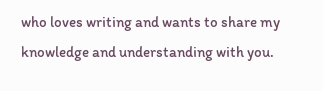who loves writing and wants to share my knowledge and understanding with you.